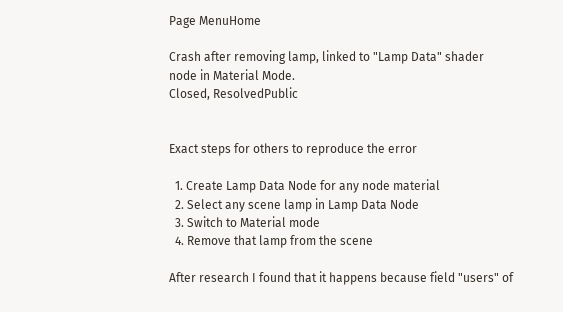Page MenuHome

Crash after removing lamp, linked to "Lamp Data" shader node in Material Mode.
Closed, ResolvedPublic


Exact steps for others to reproduce the error

  1. Create Lamp Data Node for any node material
  2. Select any scene lamp in Lamp Data Node
  3. Switch to Material mode
  4. Remove that lamp from the scene

After research I found that it happens because field "users" of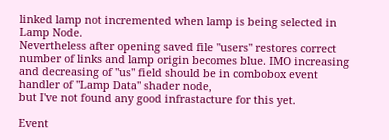linked lamp not incremented when lamp is being selected in Lamp Node.
Nevertheless after opening saved file "users" restores correct number of links and lamp origin becomes blue. IMO increasing and decreasing of "us" field should be in combobox event handler of "Lamp Data" shader node,
but I've not found any good infrastacture for this yet.

Event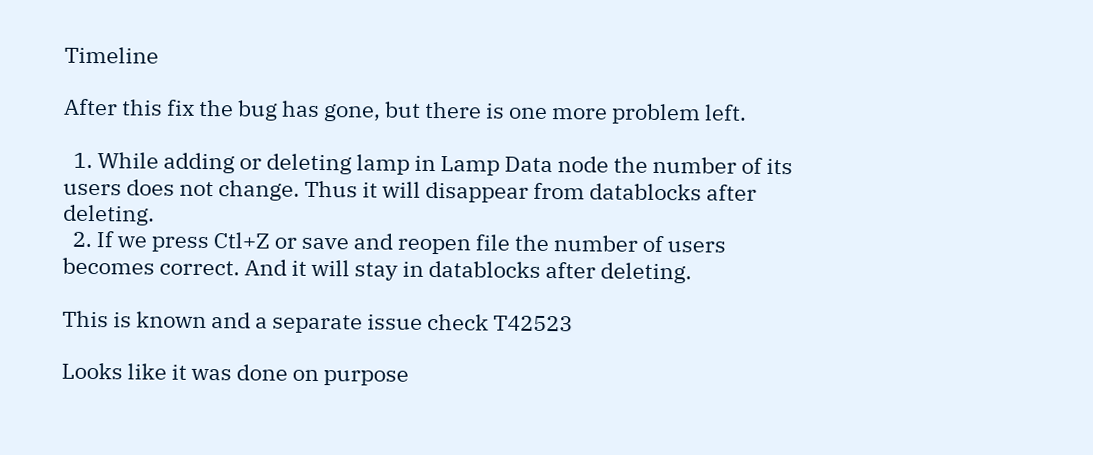Timeline

After this fix the bug has gone, but there is one more problem left.

  1. While adding or deleting lamp in Lamp Data node the number of its users does not change. Thus it will disappear from datablocks after deleting.
  2. If we press Ctl+Z or save and reopen file the number of users becomes correct. And it will stay in datablocks after deleting.

This is known and a separate issue check T42523

Looks like it was done on purpose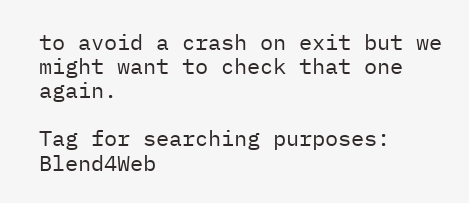to avoid a crash on exit but we might want to check that one again.

Tag for searching purposes: Blend4Web